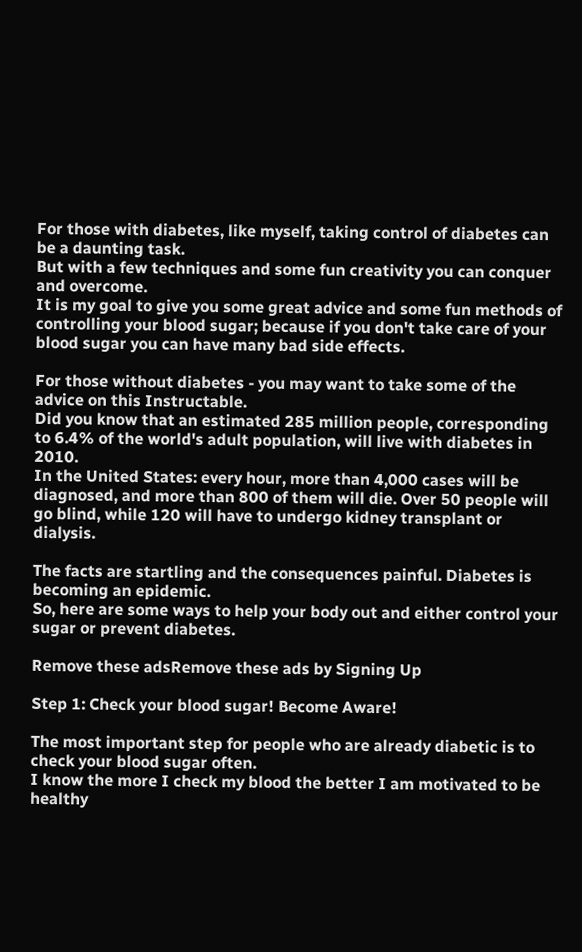For those with diabetes, like myself, taking control of diabetes can be a daunting task.
But with a few techniques and some fun creativity you can conquer and overcome.
It is my goal to give you some great advice and some fun methods of controlling your blood sugar; because if you don't take care of your blood sugar you can have many bad side effects.

For those without diabetes - you may want to take some of the advice on this Instructable.
Did you know that an estimated 285 million people, corresponding to 6.4% of the world's adult population, will live with diabetes in 2010.
In the United States: every hour, more than 4,000 cases will be diagnosed, and more than 800 of them will die. Over 50 people will go blind, while 120 will have to undergo kidney transplant or dialysis.

The facts are startling and the consequences painful. Diabetes is becoming an epidemic.
So, here are some ways to help your body out and either control your sugar or prevent diabetes.

Remove these adsRemove these ads by Signing Up

Step 1: Check your blood sugar! Become Aware!

The most important step for people who are already diabetic is to check your blood sugar often.
I know the more I check my blood the better I am motivated to be healthy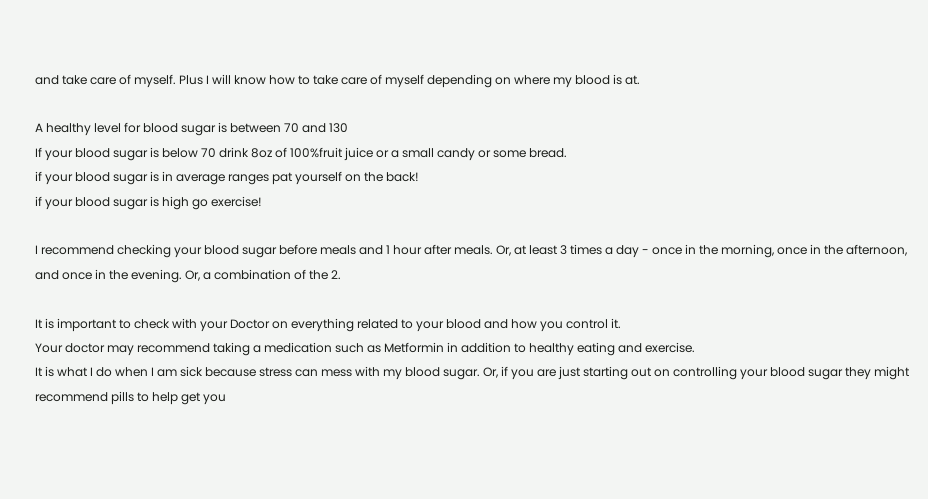and take care of myself. Plus I will know how to take care of myself depending on where my blood is at.

A healthy level for blood sugar is between 70 and 130
If your blood sugar is below 70 drink 8oz of 100%fruit juice or a small candy or some bread.
if your blood sugar is in average ranges pat yourself on the back!
if your blood sugar is high go exercise!

I recommend checking your blood sugar before meals and 1 hour after meals. Or, at least 3 times a day - once in the morning, once in the afternoon, and once in the evening. Or, a combination of the 2.

It is important to check with your Doctor on everything related to your blood and how you control it.
Your doctor may recommend taking a medication such as Metformin in addition to healthy eating and exercise.
It is what I do when I am sick because stress can mess with my blood sugar. Or, if you are just starting out on controlling your blood sugar they might recommend pills to help get you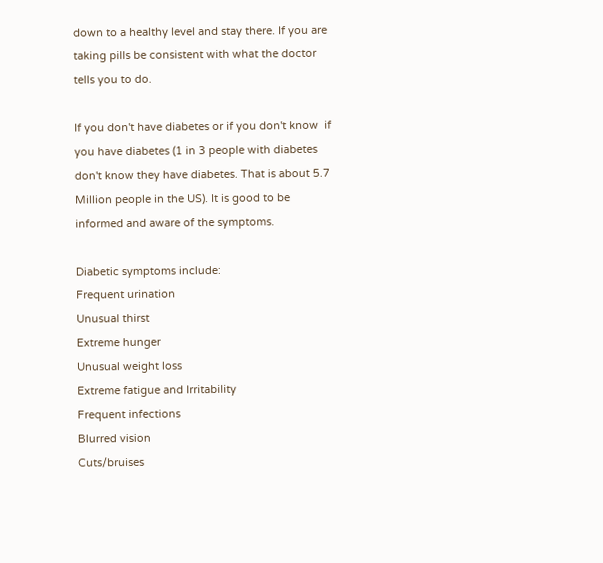down to a healthy level and stay there. If you are taking pills be consistent with what the doctor tells you to do.

If you don't have diabetes or if you don't know  if you have diabetes (1 in 3 people with diabetes don't know they have diabetes. That is about 5.7 Million people in the US). It is good to be informed and aware of the symptoms.

Diabetic symptoms include:
Frequent urination
Unusual thirst
Extreme hunger
Unusual weight loss
Extreme fatigue and Irritability
Frequent infections
Blurred vision
Cuts/bruises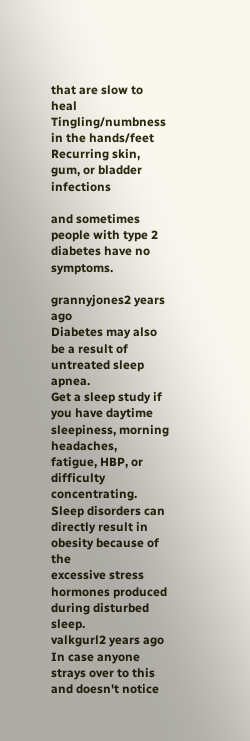that are slow to heal
Tingling/numbness in the hands/feet
Recurring skin, gum, or bladder infections

and sometimes people with type 2 diabetes have no symptoms.

grannyjones2 years ago
Diabetes may also be a result of untreated sleep apnea.
Get a sleep study if you have daytime sleepiness, morning headaches,
fatigue, HBP, or difficulty concentrating.
Sleep disorders can directly result in obesity because of the
excessive stress hormones produced during disturbed sleep.
valkgurl2 years ago
In case anyone strays over to this and doesn't notice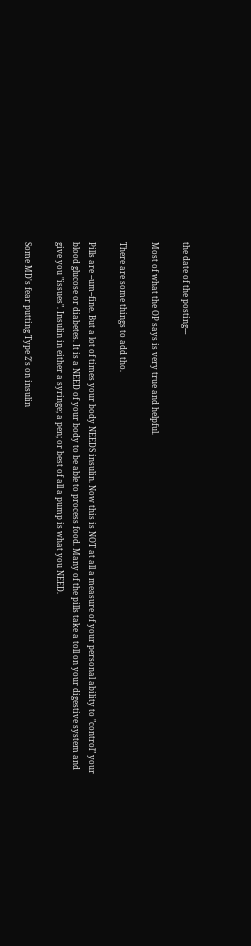the date of the posting---

Most of what the OP says is very true and helpful.

There are some things to add tho.

Pills are --um--fine. But a lot of times your body NEEDS insulin. Now this is NOT at all a measure of your personal ability to "control" your blood glucose or diabetes. It is a NEED of your body to be able to process food. Many of the pills take a toll on your digestive system and give you "issues". Insulin in either a syringe; a pen; or best of all a pump is what you NEED.

Some MD's fear putting Type 2's on insulin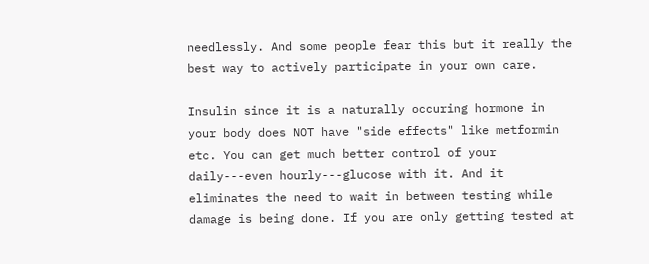needlessly. And some people fear this but it really the best way to actively participate in your own care.

Insulin since it is a naturally occuring hormone in your body does NOT have "side effects" like metformin etc. You can get much better control of your daily---even hourly---glucose with it. And it eliminates the need to wait in between testing while damage is being done. If you are only getting tested at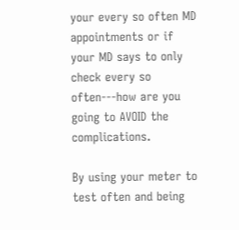your every so often MD appointments or if your MD says to only check every so often---how are you going to AVOID the complications.

By using your meter to test often and being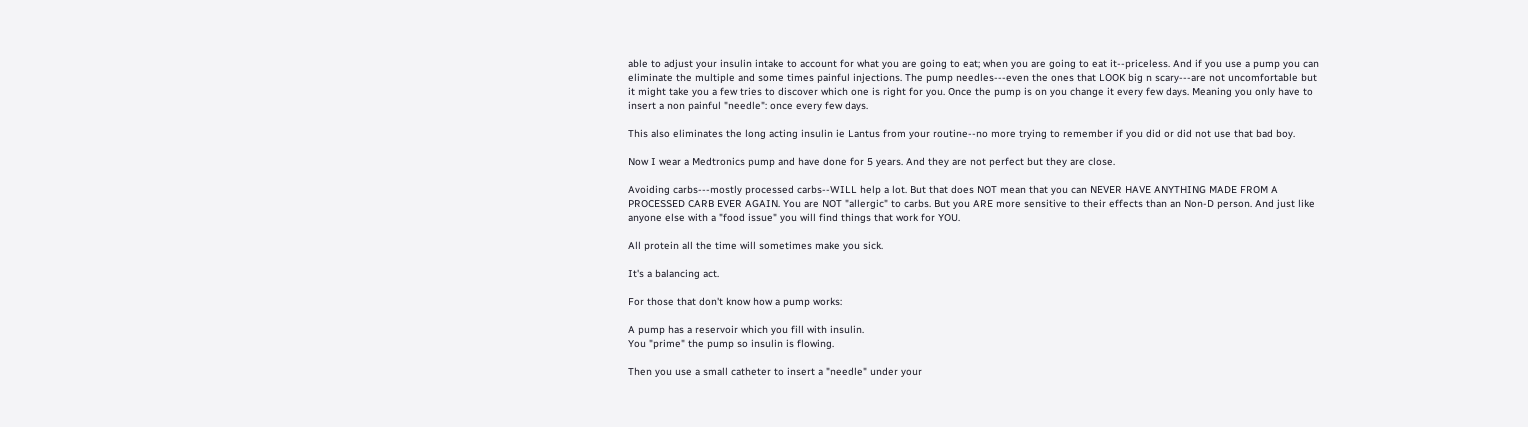able to adjust your insulin intake to account for what you are going to eat; when you are going to eat it--priceless. And if you use a pump you can eliminate the multiple and some times painful injections. The pump needles---even the ones that LOOK big n scary---are not uncomfortable but it might take you a few tries to discover which one is right for you. Once the pump is on you change it every few days. Meaning you only have to insert a non painful "needle": once every few days.

This also eliminates the long acting insulin ie Lantus from your routine--no more trying to remember if you did or did not use that bad boy.

Now I wear a Medtronics pump and have done for 5 years. And they are not perfect but they are close.

Avoiding carbs---mostly processed carbs--WILL help a lot. But that does NOT mean that you can NEVER HAVE ANYTHING MADE FROM A PROCESSED CARB EVER AGAIN. You are NOT "allergic" to carbs. But you ARE more sensitive to their effects than an Non-D person. And just like anyone else with a "food issue" you will find things that work for YOU.

All protein all the time will sometimes make you sick.

It's a balancing act.

For those that don't know how a pump works:

A pump has a reservoir which you fill with insulin.
You "prime" the pump so insulin is flowing.

Then you use a small catheter to insert a "needle" under your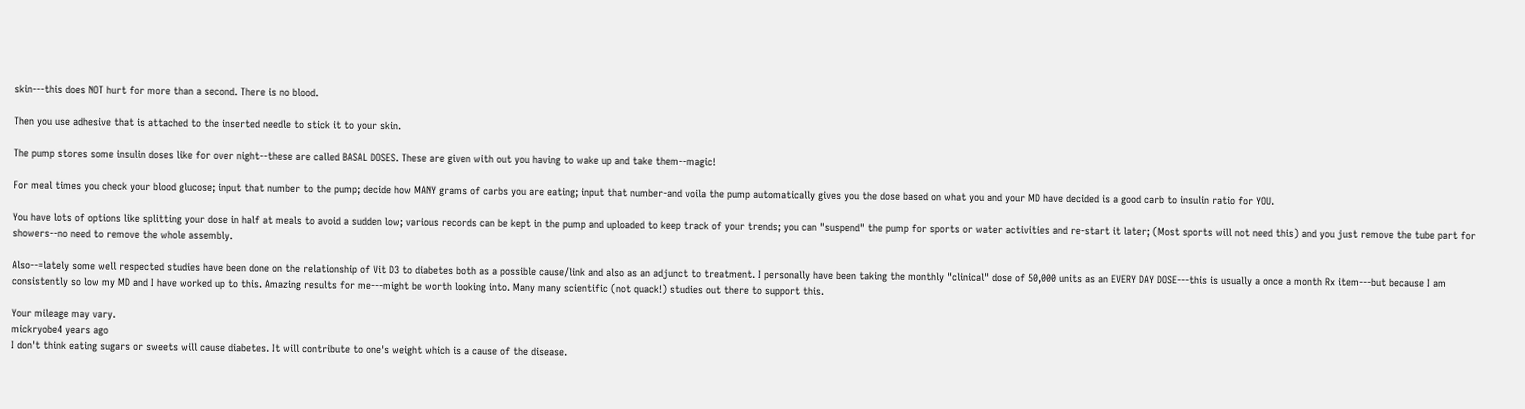skin---this does NOT hurt for more than a second. There is no blood.

Then you use adhesive that is attached to the inserted needle to stick it to your skin.

The pump stores some insulin doses like for over night--these are called BASAL DOSES. These are given with out you having to wake up and take them--magic!

For meal times you check your blood glucose; input that number to the pump; decide how MANY grams of carbs you are eating; input that number-and voila the pump automatically gives you the dose based on what you and your MD have decided is a good carb to insulin ratio for YOU.

You have lots of options like splitting your dose in half at meals to avoid a sudden low; various records can be kept in the pump and uploaded to keep track of your trends; you can "suspend" the pump for sports or water activities and re-start it later; (Most sports will not need this) and you just remove the tube part for showers--no need to remove the whole assembly.

Also--=lately some well respected studies have been done on the relationship of Vit D3 to diabetes both as a possible cause/link and also as an adjunct to treatment. I personally have been taking the monthly "clinical" dose of 50,000 units as an EVERY DAY DOSE---this is usually a once a month Rx item---but because I am consistently so low my MD and I have worked up to this. Amazing results for me---might be worth looking into. Many many scientific (not quack!) studies out there to support this.

Your mileage may vary.
mickryobe4 years ago
I don't think eating sugars or sweets will cause diabetes. It will contribute to one's weight which is a cause of the disease.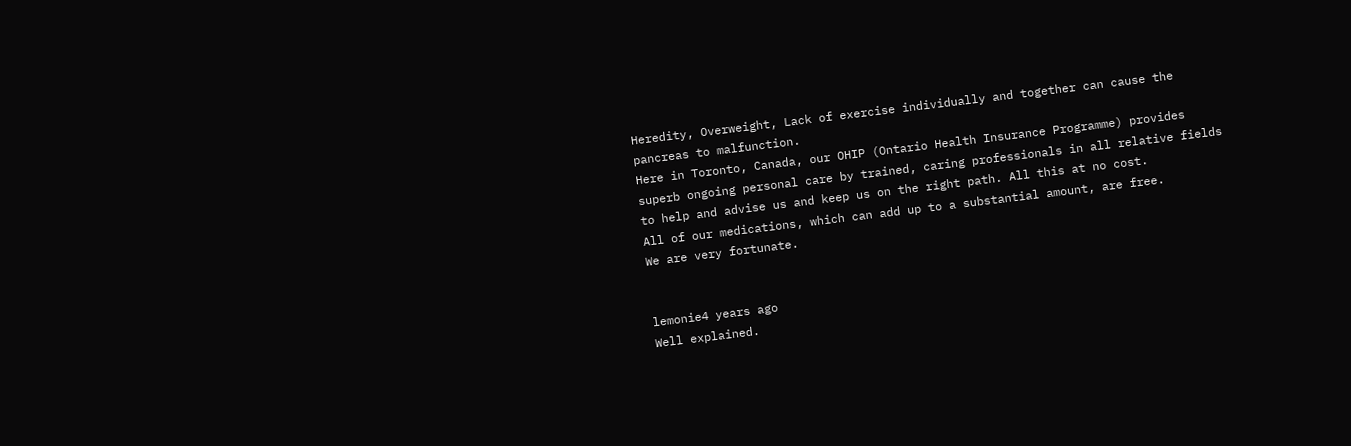Heredity, Overweight, Lack of exercise individually and together can cause the pancreas to malfunction.
Here in Toronto, Canada, our OHIP (Ontario Health Insurance Programme) provides superb ongoing personal care by trained, caring professionals in all relative fields to help and advise us and keep us on the right path. All this at no cost.
All of our medications, which can add up to a substantial amount, are free.
We are very fortunate.


lemonie4 years ago
Well explained.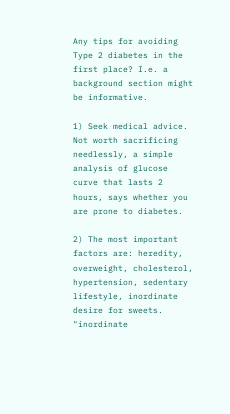Any tips for avoiding Type 2 diabetes in the first place? I.e. a background section might be informative.

1) Seek medical advice. Not worth sacrificing needlessly, a simple analysis of glucose curve that lasts 2 hours, says whether you are prone to diabetes.

2) The most important factors are: heredity, overweight, cholesterol, hypertension, sedentary lifestyle, inordinate desire for sweets.
"inordinate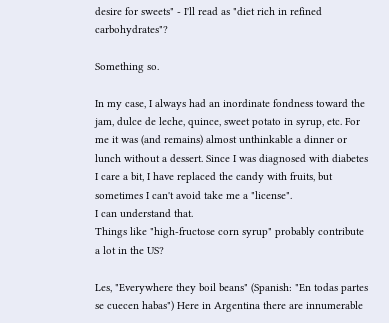desire for sweets" - I'll read as "diet rich in refined carbohydrates"?

Something so.

In my case, I always had an inordinate fondness toward the jam, dulce de leche, quince, sweet potato in syrup, etc. For me it was (and remains) almost unthinkable a dinner or lunch without a dessert. Since I was diagnosed with diabetes I care a bit, I have replaced the candy with fruits, but sometimes I can't avoid take me a "license".
I can understand that.
Things like "high-fructose corn syrup" probably contribute a lot in the US?

Les, "Everywhere they boil beans" (Spanish: "En todas partes se cuecen habas") Here in Argentina there are innumerable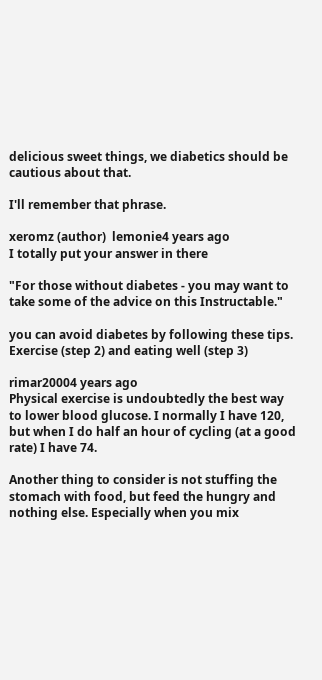delicious sweet things, we diabetics should be cautious about that.

I'll remember that phrase.

xeromz (author)  lemonie4 years ago
I totally put your answer in there

"For those without diabetes - you may want to take some of the advice on this Instructable."

you can avoid diabetes by following these tips.
Exercise (step 2) and eating well (step 3)

rimar20004 years ago
Physical exercise is undoubtedly the best way to lower blood glucose. I normally I have 120, but when I do half an hour of cycling (at a good rate) I have 74.

Another thing to consider is not stuffing the stomach with food, but feed the hungry and nothing else. Especially when you mix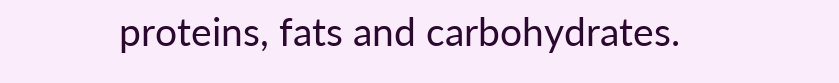proteins, fats and carbohydrates.